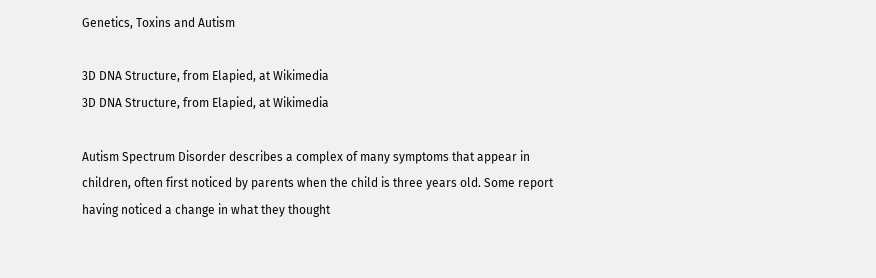Genetics, Toxins and Autism

3D DNA Structure, from Elapied, at Wikimedia
3D DNA Structure, from Elapied, at Wikimedia

Autism Spectrum Disorder describes a complex of many symptoms that appear in children, often first noticed by parents when the child is three years old. Some report having noticed a change in what they thought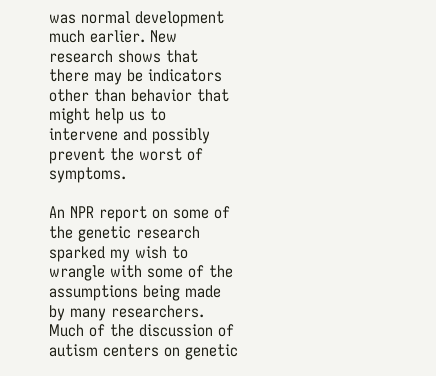was normal development much earlier. New research shows that there may be indicators other than behavior that might help us to intervene and possibly prevent the worst of symptoms.

An NPR report on some of the genetic research sparked my wish to wrangle with some of the assumptions being made by many researchers. Much of the discussion of autism centers on genetic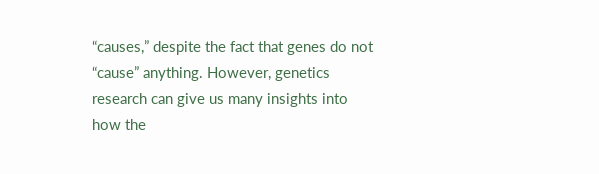“causes,” despite the fact that genes do not “cause” anything. However, genetics research can give us many insights into how the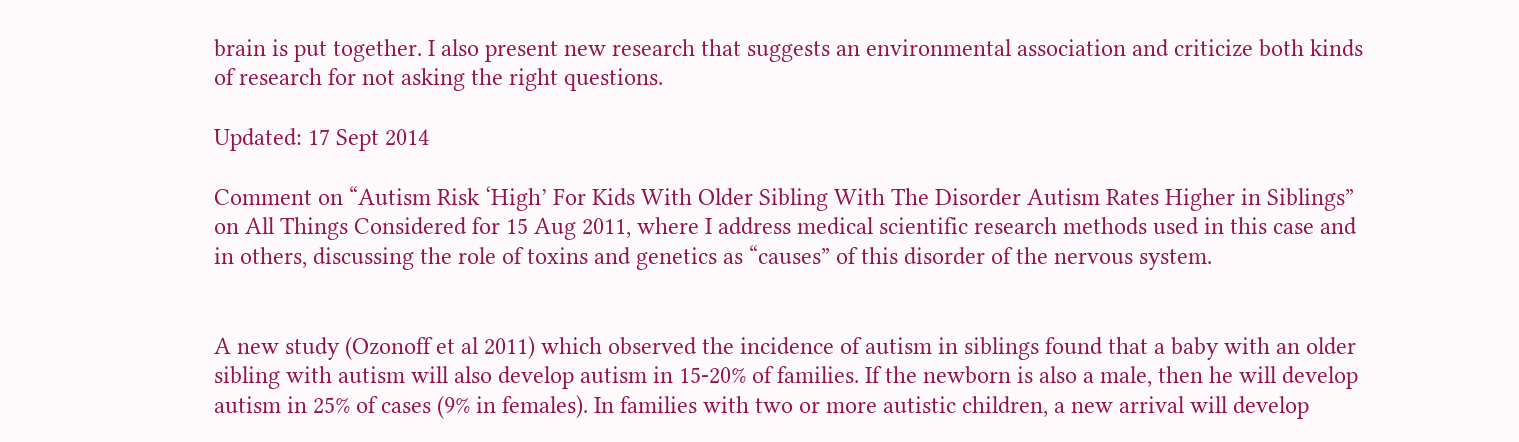brain is put together. I also present new research that suggests an environmental association and criticize both kinds of research for not asking the right questions.

Updated: 17 Sept 2014

Comment on “Autism Risk ‘High’ For Kids With Older Sibling With The Disorder Autism Rates Higher in Siblings” on All Things Considered for 15 Aug 2011, where I address medical scientific research methods used in this case and in others, discussing the role of toxins and genetics as “causes” of this disorder of the nervous system.


A new study (Ozonoff et al 2011) which observed the incidence of autism in siblings found that a baby with an older sibling with autism will also develop autism in 15-20% of families. If the newborn is also a male, then he will develop autism in 25% of cases (9% in females). In families with two or more autistic children, a new arrival will develop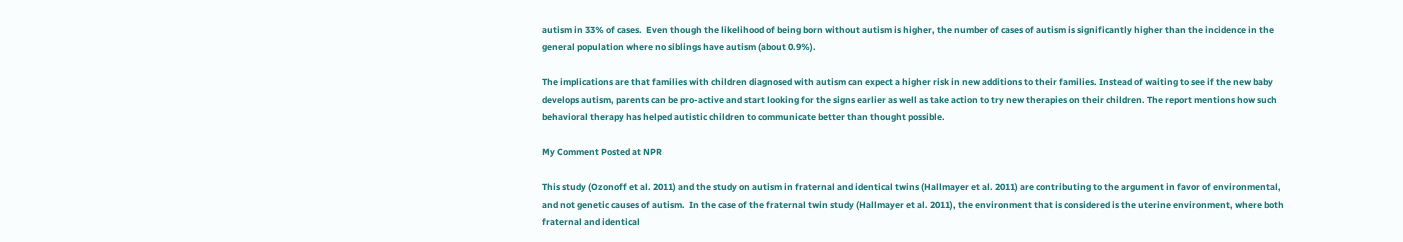autism in 33% of cases.  Even though the likelihood of being born without autism is higher, the number of cases of autism is significantly higher than the incidence in the general population where no siblings have autism (about 0.9%).

The implications are that families with children diagnosed with autism can expect a higher risk in new additions to their families. Instead of waiting to see if the new baby develops autism, parents can be pro-active and start looking for the signs earlier as well as take action to try new therapies on their children. The report mentions how such behavioral therapy has helped autistic children to communicate better than thought possible.

My Comment Posted at NPR

This study (Ozonoff et al. 2011) and the study on autism in fraternal and identical twins (Hallmayer et al. 2011) are contributing to the argument in favor of environmental, and not genetic causes of autism.  In the case of the fraternal twin study (Hallmayer et al. 2011), the environment that is considered is the uterine environment, where both fraternal and identical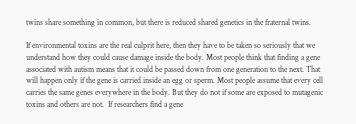twins share something in common, but there is reduced shared genetics in the fraternal twins.

If environmental toxins are the real culprit here, then they have to be taken so seriously that we understand how they could cause damage inside the body. Most people think that finding a gene associated with autism means that it could be passed down from one generation to the next. That will happen only if the gene is carried inside an egg or sperm. Most people assume that every cell carries the same genes everywhere in the body. But they do not if some are exposed to mutagenic toxins and others are not.  If researchers find a gene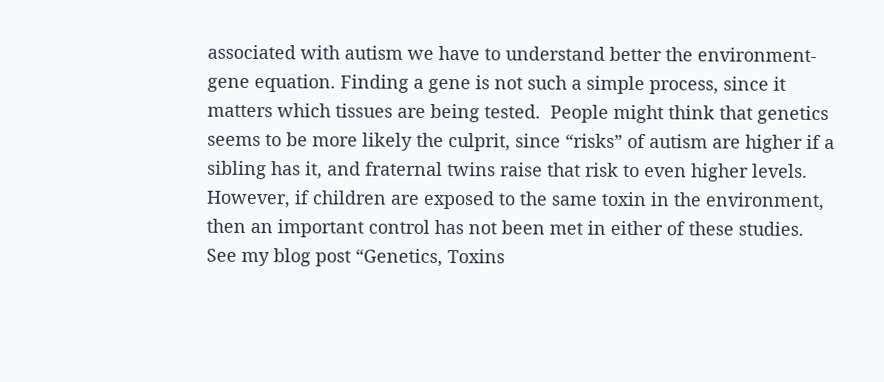associated with autism we have to understand better the environment-gene equation. Finding a gene is not such a simple process, since it matters which tissues are being tested.  People might think that genetics seems to be more likely the culprit, since “risks” of autism are higher if a sibling has it, and fraternal twins raise that risk to even higher levels.  However, if children are exposed to the same toxin in the environment, then an important control has not been met in either of these studies. See my blog post “Genetics, Toxins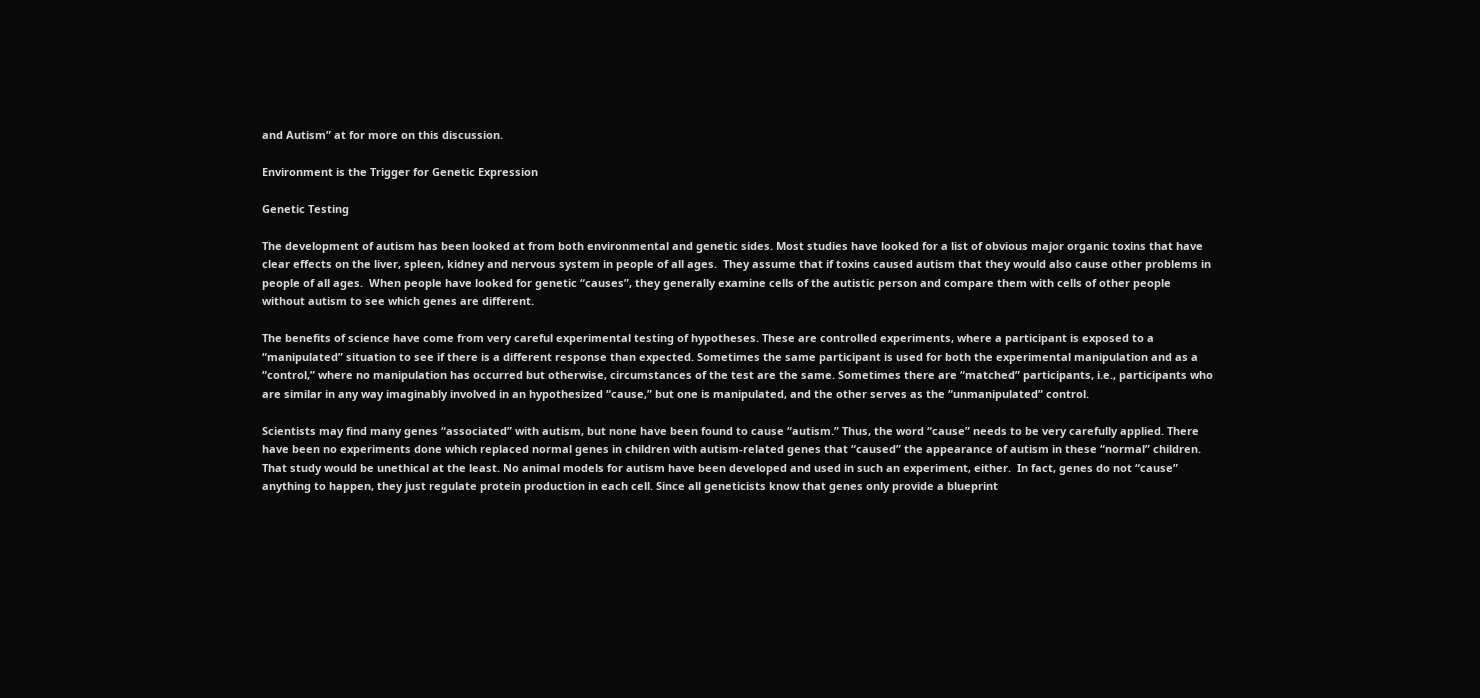and Autism” at for more on this discussion.

Environment is the Trigger for Genetic Expression

Genetic Testing

The development of autism has been looked at from both environmental and genetic sides. Most studies have looked for a list of obvious major organic toxins that have clear effects on the liver, spleen, kidney and nervous system in people of all ages.  They assume that if toxins caused autism that they would also cause other problems in people of all ages.  When people have looked for genetic “causes”, they generally examine cells of the autistic person and compare them with cells of other people without autism to see which genes are different.

The benefits of science have come from very careful experimental testing of hypotheses. These are controlled experiments, where a participant is exposed to a “manipulated” situation to see if there is a different response than expected. Sometimes the same participant is used for both the experimental manipulation and as a “control,” where no manipulation has occurred but otherwise, circumstances of the test are the same. Sometimes there are “matched” participants, i.e., participants who are similar in any way imaginably involved in an hypothesized “cause,” but one is manipulated, and the other serves as the “unmanipulated” control.

Scientists may find many genes “associated” with autism, but none have been found to cause “autism.” Thus, the word “cause” needs to be very carefully applied. There have been no experiments done which replaced normal genes in children with autism-related genes that “caused” the appearance of autism in these “normal” children. That study would be unethical at the least. No animal models for autism have been developed and used in such an experiment, either.  In fact, genes do not “cause” anything to happen, they just regulate protein production in each cell. Since all geneticists know that genes only provide a blueprint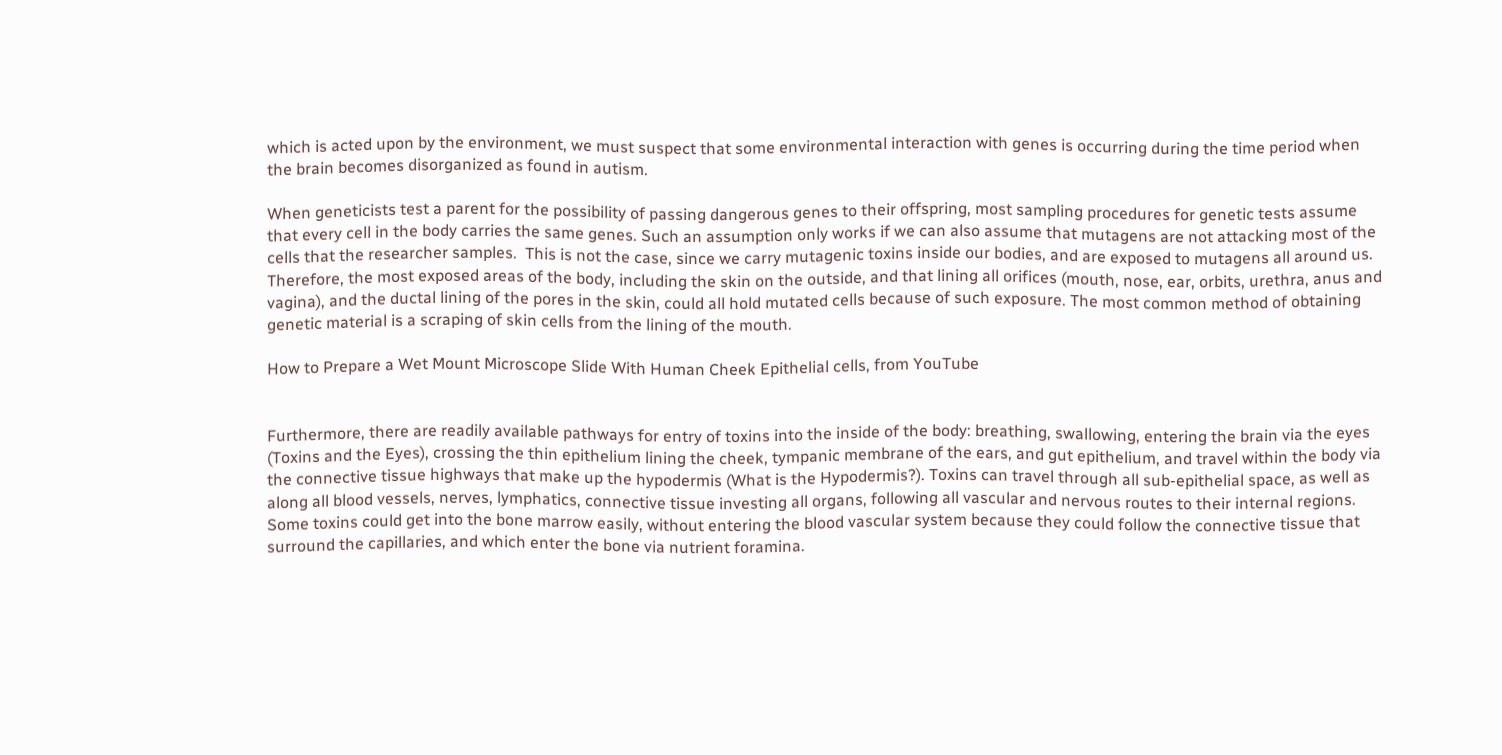which is acted upon by the environment, we must suspect that some environmental interaction with genes is occurring during the time period when the brain becomes disorganized as found in autism.

When geneticists test a parent for the possibility of passing dangerous genes to their offspring, most sampling procedures for genetic tests assume that every cell in the body carries the same genes. Such an assumption only works if we can also assume that mutagens are not attacking most of the cells that the researcher samples.  This is not the case, since we carry mutagenic toxins inside our bodies, and are exposed to mutagens all around us.  Therefore, the most exposed areas of the body, including the skin on the outside, and that lining all orifices (mouth, nose, ear, orbits, urethra, anus and vagina), and the ductal lining of the pores in the skin, could all hold mutated cells because of such exposure. The most common method of obtaining genetic material is a scraping of skin cells from the lining of the mouth.

How to Prepare a Wet Mount Microscope Slide With Human Cheek Epithelial cells, from YouTube


Furthermore, there are readily available pathways for entry of toxins into the inside of the body: breathing, swallowing, entering the brain via the eyes (Toxins and the Eyes), crossing the thin epithelium lining the cheek, tympanic membrane of the ears, and gut epithelium, and travel within the body via the connective tissue highways that make up the hypodermis (What is the Hypodermis?). Toxins can travel through all sub-epithelial space, as well as along all blood vessels, nerves, lymphatics, connective tissue investing all organs, following all vascular and nervous routes to their internal regions. Some toxins could get into the bone marrow easily, without entering the blood vascular system because they could follow the connective tissue that surround the capillaries, and which enter the bone via nutrient foramina.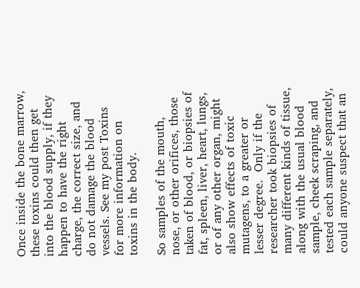Once inside the bone marrow, these toxins could then get into the blood supply, if they happen to have the right charge, the correct size, and do not damage the blood vessels. See my post Toxins for more information on toxins in the body.

So samples of the mouth, nose, or other orifices, those taken of blood, or biopsies of fat, spleen, liver, heart, lungs, or of any other organ, might also show effects of toxic mutagens, to a greater or lesser degree.  Only if the researcher took biopsies of many different kinds of tissue, along with the usual blood sample, cheek scraping, and tested each sample separately, could anyone suspect that an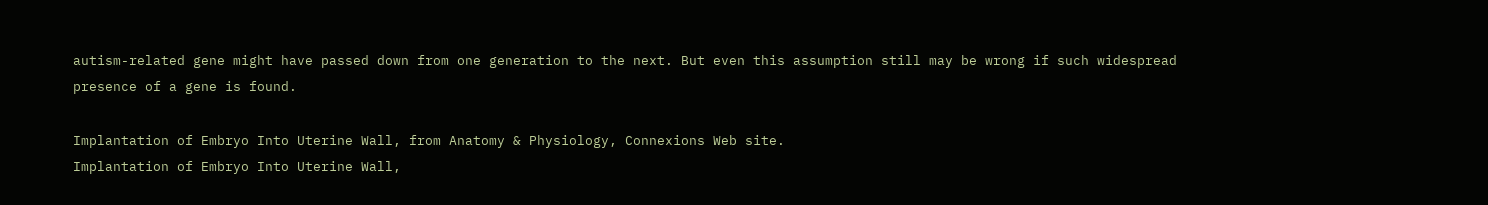autism-related gene might have passed down from one generation to the next. But even this assumption still may be wrong if such widespread presence of a gene is found.

Implantation of Embryo Into Uterine Wall, from Anatomy & Physiology, Connexions Web site.
Implantation of Embryo Into Uterine Wall,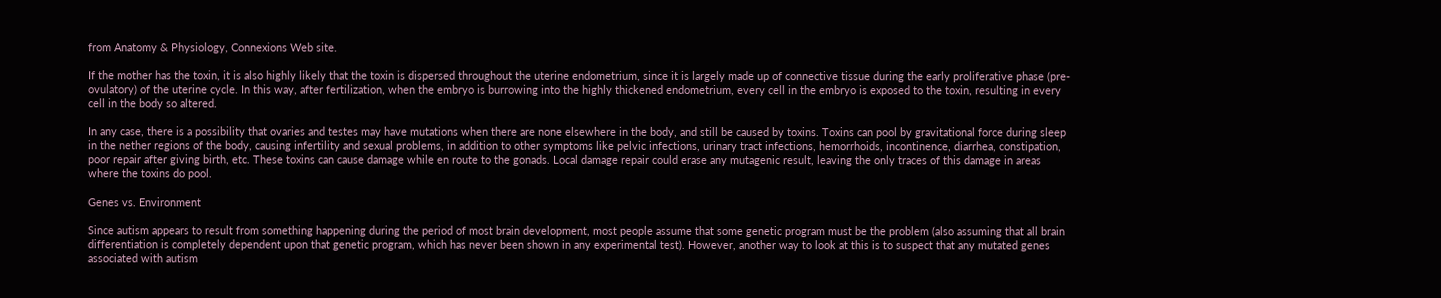from Anatomy & Physiology, Connexions Web site.

If the mother has the toxin, it is also highly likely that the toxin is dispersed throughout the uterine endometrium, since it is largely made up of connective tissue during the early proliferative phase (pre-ovulatory) of the uterine cycle. In this way, after fertilization, when the embryo is burrowing into the highly thickened endometrium, every cell in the embryo is exposed to the toxin, resulting in every cell in the body so altered.

In any case, there is a possibility that ovaries and testes may have mutations when there are none elsewhere in the body, and still be caused by toxins. Toxins can pool by gravitational force during sleep in the nether regions of the body, causing infertility and sexual problems, in addition to other symptoms like pelvic infections, urinary tract infections, hemorrhoids, incontinence, diarrhea, constipation, poor repair after giving birth, etc. These toxins can cause damage while en route to the gonads. Local damage repair could erase any mutagenic result, leaving the only traces of this damage in areas where the toxins do pool.

Genes vs. Environment

Since autism appears to result from something happening during the period of most brain development, most people assume that some genetic program must be the problem (also assuming that all brain differentiation is completely dependent upon that genetic program, which has never been shown in any experimental test). However, another way to look at this is to suspect that any mutated genes associated with autism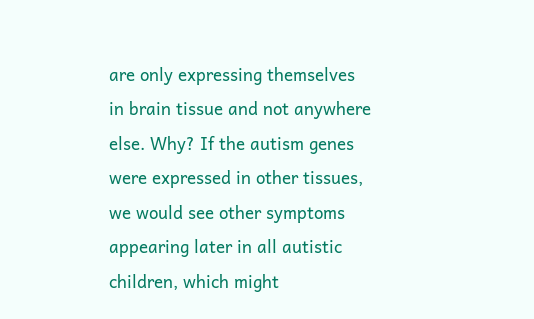are only expressing themselves in brain tissue and not anywhere else. Why? If the autism genes were expressed in other tissues, we would see other symptoms appearing later in all autistic children, which might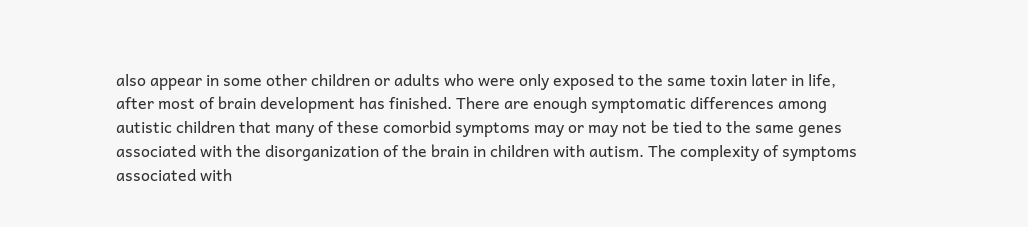also appear in some other children or adults who were only exposed to the same toxin later in life, after most of brain development has finished. There are enough symptomatic differences among autistic children that many of these comorbid symptoms may or may not be tied to the same genes associated with the disorganization of the brain in children with autism. The complexity of symptoms associated with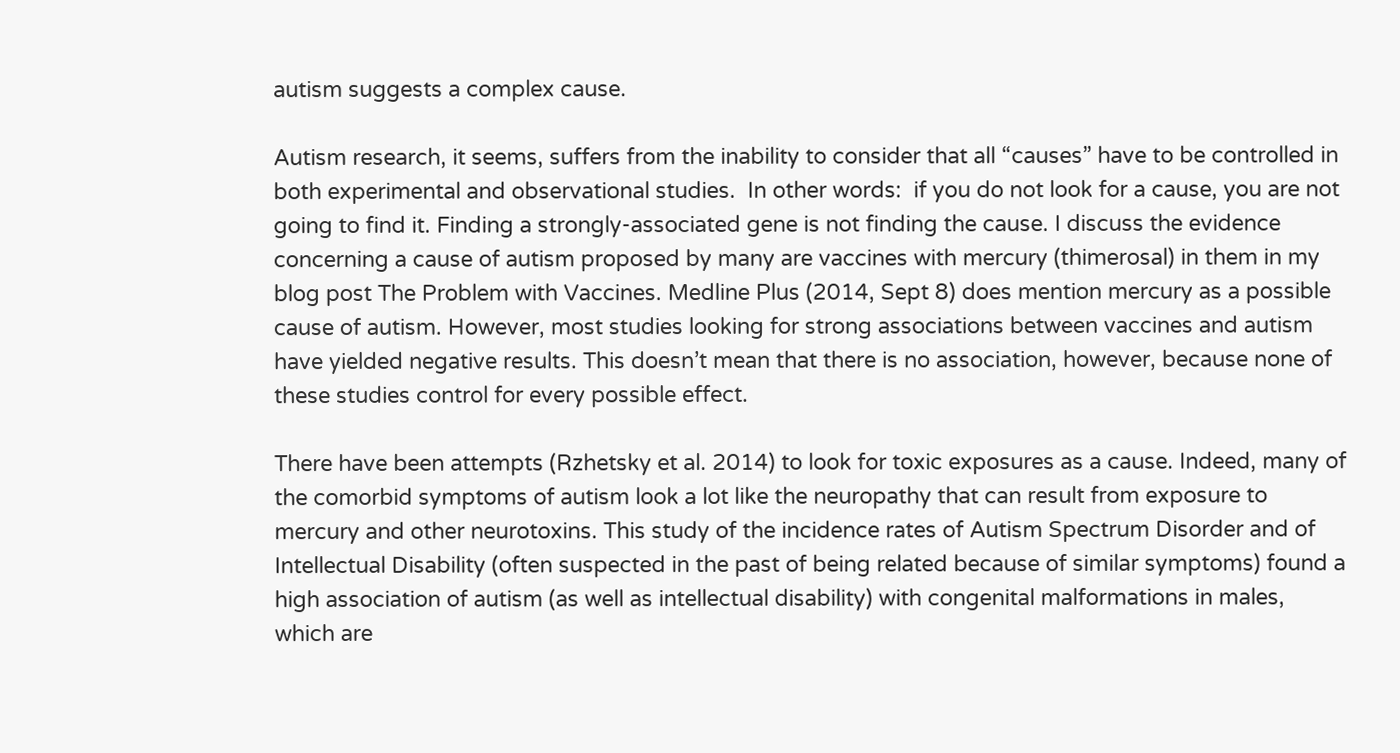autism suggests a complex cause.

Autism research, it seems, suffers from the inability to consider that all “causes” have to be controlled in both experimental and observational studies.  In other words:  if you do not look for a cause, you are not going to find it. Finding a strongly-associated gene is not finding the cause. I discuss the evidence concerning a cause of autism proposed by many are vaccines with mercury (thimerosal) in them in my blog post The Problem with Vaccines. Medline Plus (2014, Sept 8) does mention mercury as a possible cause of autism. However, most studies looking for strong associations between vaccines and autism have yielded negative results. This doesn’t mean that there is no association, however, because none of these studies control for every possible effect.

There have been attempts (Rzhetsky et al. 2014) to look for toxic exposures as a cause. Indeed, many of the comorbid symptoms of autism look a lot like the neuropathy that can result from exposure to mercury and other neurotoxins. This study of the incidence rates of Autism Spectrum Disorder and of Intellectual Disability (often suspected in the past of being related because of similar symptoms) found a high association of autism (as well as intellectual disability) with congenital malformations in males, which are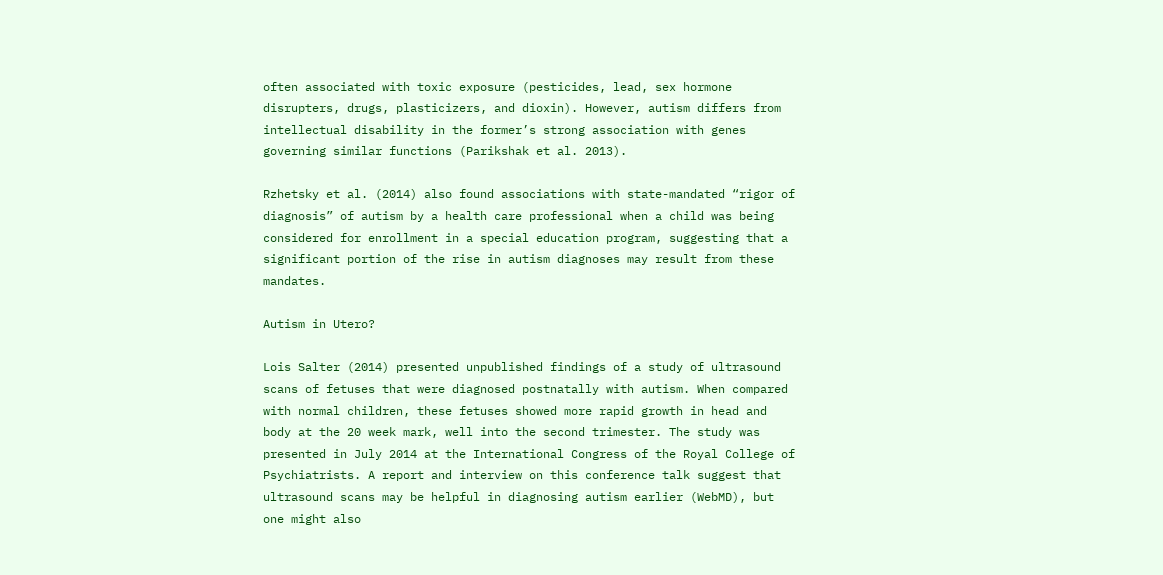often associated with toxic exposure (pesticides, lead, sex hormone disrupters, drugs, plasticizers, and dioxin). However, autism differs from intellectual disability in the former’s strong association with genes governing similar functions (Parikshak et al. 2013).

Rzhetsky et al. (2014) also found associations with state-mandated “rigor of diagnosis” of autism by a health care professional when a child was being considered for enrollment in a special education program, suggesting that a significant portion of the rise in autism diagnoses may result from these mandates.

Autism in Utero?

Lois Salter (2014) presented unpublished findings of a study of ultrasound scans of fetuses that were diagnosed postnatally with autism. When compared with normal children, these fetuses showed more rapid growth in head and body at the 20 week mark, well into the second trimester. The study was presented in July 2014 at the International Congress of the Royal College of Psychiatrists. A report and interview on this conference talk suggest that ultrasound scans may be helpful in diagnosing autism earlier (WebMD), but one might also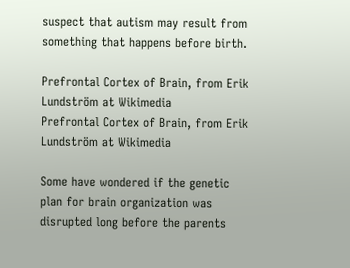suspect that autism may result from something that happens before birth.

Prefrontal Cortex of Brain, from Erik Lundström at Wikimedia
Prefrontal Cortex of Brain, from Erik Lundström at Wikimedia

Some have wondered if the genetic plan for brain organization was disrupted long before the parents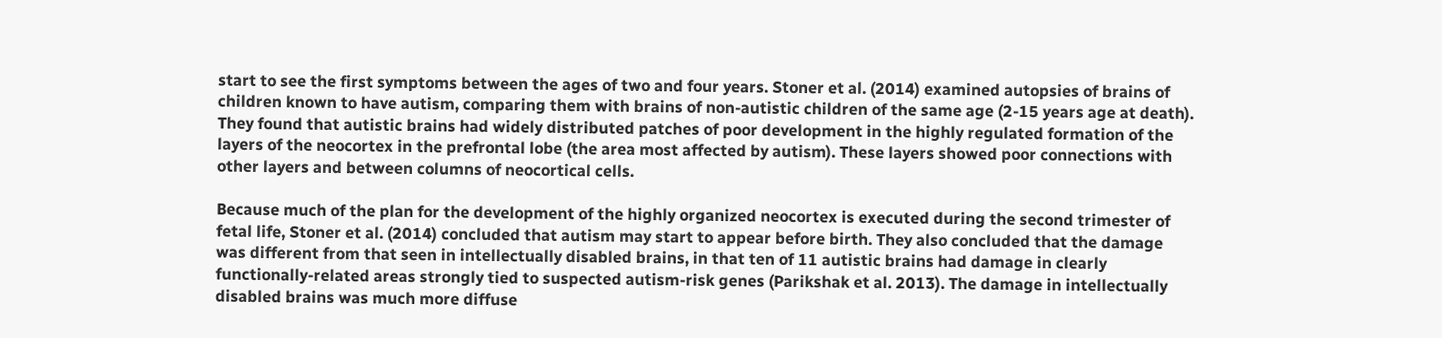start to see the first symptoms between the ages of two and four years. Stoner et al. (2014) examined autopsies of brains of children known to have autism, comparing them with brains of non-autistic children of the same age (2-15 years age at death). They found that autistic brains had widely distributed patches of poor development in the highly regulated formation of the layers of the neocortex in the prefrontal lobe (the area most affected by autism). These layers showed poor connections with other layers and between columns of neocortical cells.

Because much of the plan for the development of the highly organized neocortex is executed during the second trimester of fetal life, Stoner et al. (2014) concluded that autism may start to appear before birth. They also concluded that the damage was different from that seen in intellectually disabled brains, in that ten of 11 autistic brains had damage in clearly functionally-related areas strongly tied to suspected autism-risk genes (Parikshak et al. 2013). The damage in intellectually disabled brains was much more diffuse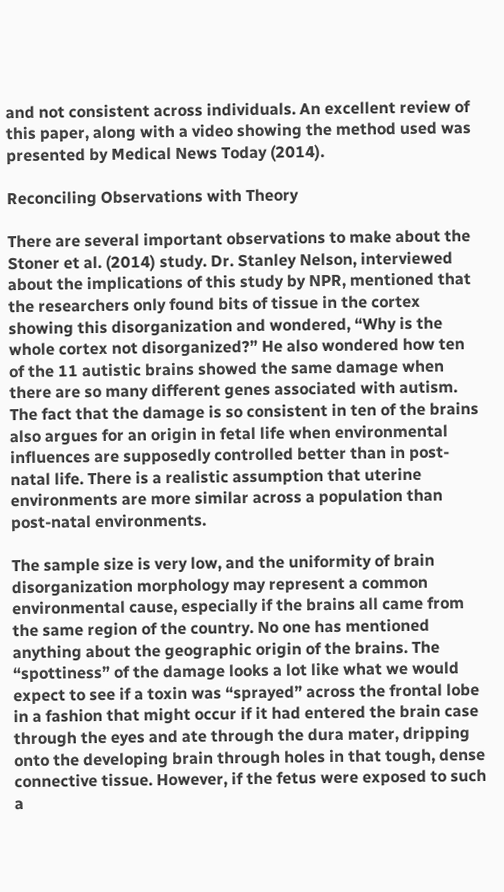and not consistent across individuals. An excellent review of this paper, along with a video showing the method used was presented by Medical News Today (2014).

Reconciling Observations with Theory

There are several important observations to make about the Stoner et al. (2014) study. Dr. Stanley Nelson, interviewed about the implications of this study by NPR, mentioned that the researchers only found bits of tissue in the cortex showing this disorganization and wondered, “Why is the whole cortex not disorganized?” He also wondered how ten of the 11 autistic brains showed the same damage when there are so many different genes associated with autism. The fact that the damage is so consistent in ten of the brains also argues for an origin in fetal life when environmental influences are supposedly controlled better than in post-natal life. There is a realistic assumption that uterine environments are more similar across a population than post-natal environments.

The sample size is very low, and the uniformity of brain disorganization morphology may represent a common environmental cause, especially if the brains all came from the same region of the country. No one has mentioned anything about the geographic origin of the brains. The “spottiness” of the damage looks a lot like what we would expect to see if a toxin was “sprayed” across the frontal lobe in a fashion that might occur if it had entered the brain case through the eyes and ate through the dura mater, dripping onto the developing brain through holes in that tough, dense connective tissue. However, if the fetus were exposed to such a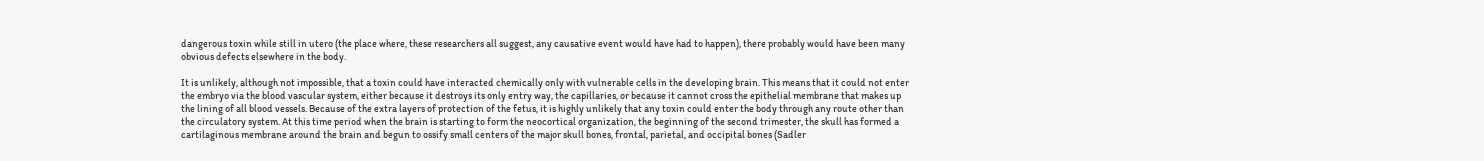dangerous toxin while still in utero (the place where, these researchers all suggest, any causative event would have had to happen), there probably would have been many obvious defects elsewhere in the body.

It is unlikely, although not impossible, that a toxin could have interacted chemically only with vulnerable cells in the developing brain. This means that it could not enter the embryo via the blood vascular system, either because it destroys its only entry way, the capillaries, or because it cannot cross the epithelial membrane that makes up the lining of all blood vessels. Because of the extra layers of protection of the fetus, it is highly unlikely that any toxin could enter the body through any route other than the circulatory system. At this time period when the brain is starting to form the neocortical organization, the beginning of the second trimester, the skull has formed a cartilaginous membrane around the brain and begun to ossify small centers of the major skull bones, frontal, parietal, and occipital bones (Sadler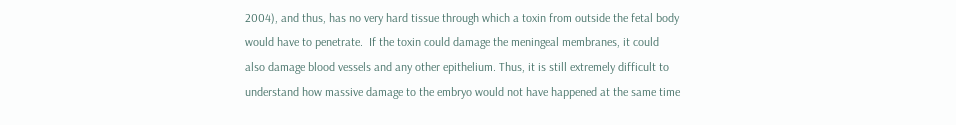2004), and thus, has no very hard tissue through which a toxin from outside the fetal body would have to penetrate.  If the toxin could damage the meningeal membranes, it could also damage blood vessels and any other epithelium. Thus, it is still extremely difficult to understand how massive damage to the embryo would not have happened at the same time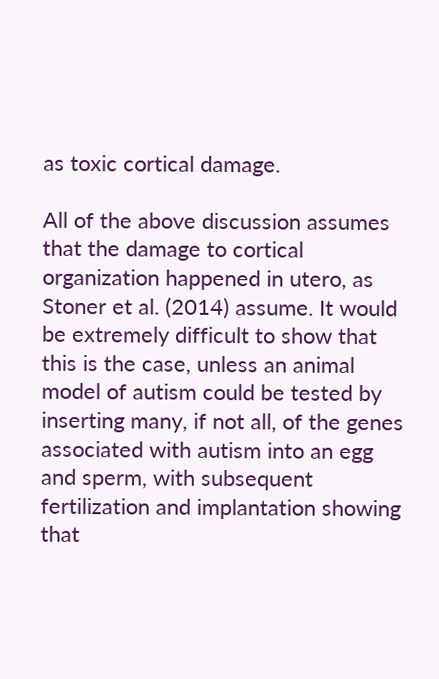as toxic cortical damage.

All of the above discussion assumes that the damage to cortical organization happened in utero, as Stoner et al. (2014) assume. It would be extremely difficult to show that this is the case, unless an animal model of autism could be tested by inserting many, if not all, of the genes associated with autism into an egg and sperm, with subsequent fertilization and implantation showing that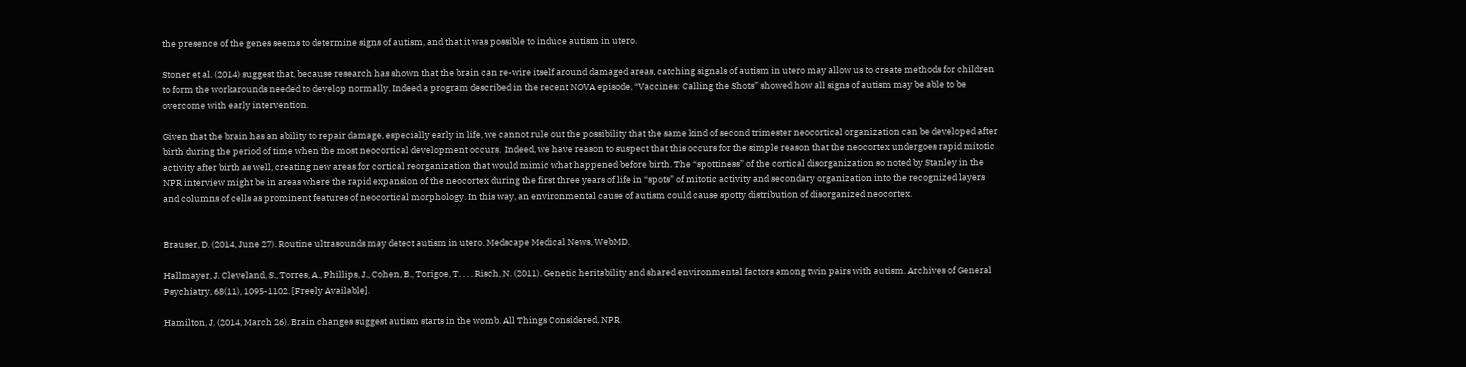the presence of the genes seems to determine signs of autism, and that it was possible to induce autism in utero.

Stoner et al. (2014) suggest that, because research has shown that the brain can re-wire itself around damaged areas, catching signals of autism in utero may allow us to create methods for children to form the workarounds needed to develop normally. Indeed a program described in the recent NOVA episode, “Vaccines: Calling the Shots” showed how all signs of autism may be able to be overcome with early intervention.

Given that the brain has an ability to repair damage, especially early in life, we cannot rule out the possibility that the same kind of second trimester neocortical organization can be developed after birth during the period of time when the most neocortical development occurs.  Indeed, we have reason to suspect that this occurs for the simple reason that the neocortex undergoes rapid mitotic activity after birth as well, creating new areas for cortical reorganization that would mimic what happened before birth. The “spottiness” of the cortical disorganization so noted by Stanley in the NPR interview might be in areas where the rapid expansion of the neocortex during the first three years of life in “spots” of mitotic activity and secondary organization into the recognized layers and columns of cells as prominent features of neocortical morphology. In this way, an environmental cause of autism could cause spotty distribution of disorganized neocortex.


Brauser, D. (2014, June 27). Routine ultrasounds may detect autism in utero. Medscape Medical News, WebMD.

Hallmayer, J. Cleveland, S., Torres, A., Phillips, J., Cohen, B., Torigoe, T. . . . Risch, N. (2011). Genetic heritability and shared environmental factors among twin pairs with autism. Archives of General Psychiatry, 68(11), 1095-1102. [Freely Available].

Hamilton, J. (2014, March 26). Brain changes suggest autism starts in the womb. All Things Considered, NPR.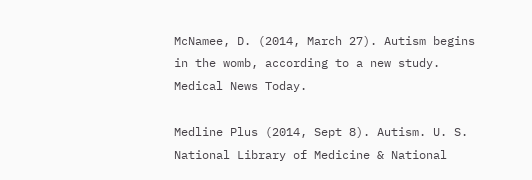McNamee, D. (2014, March 27). Autism begins in the womb, according to a new study. Medical News Today.

Medline Plus (2014, Sept 8). Autism. U. S. National Library of Medicine & National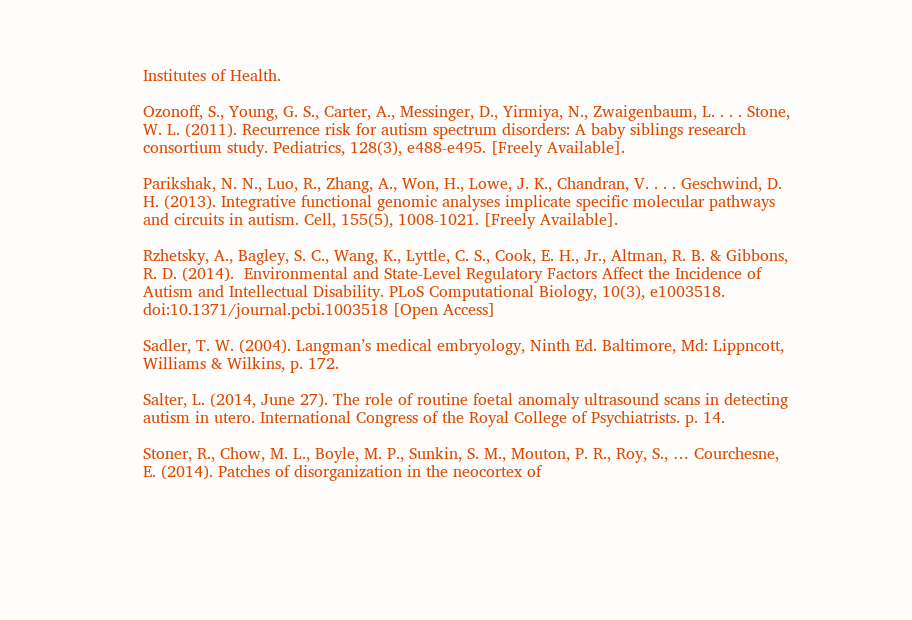Institutes of Health.

Ozonoff, S., Young, G. S., Carter, A., Messinger, D., Yirmiya, N., Zwaigenbaum, L. . . . Stone, W. L. (2011). Recurrence risk for autism spectrum disorders: A baby siblings research consortium study. Pediatrics, 128(3), e488-e495. [Freely Available].

Parikshak, N. N., Luo, R., Zhang, A., Won, H., Lowe, J. K., Chandran, V. . . . Geschwind, D. H. (2013). Integrative functional genomic analyses implicate specific molecular pathways and circuits in autism. Cell, 155(5), 1008-1021. [Freely Available].

Rzhetsky, A., Bagley, S. C., Wang, K., Lyttle, C. S., Cook, E. H., Jr., Altman, R. B. & Gibbons, R. D. (2014).  Environmental and State-Level Regulatory Factors Affect the Incidence of Autism and Intellectual Disability. PLoS Computational Biology, 10(3), e1003518. doi:10.1371/journal.pcbi.1003518 [Open Access]

Sadler, T. W. (2004). Langman’s medical embryology, Ninth Ed. Baltimore, Md: Lippncott, Williams & Wilkins, p. 172.

Salter, L. (2014, June 27). The role of routine foetal anomaly ultrasound scans in detecting autism in utero. International Congress of the Royal College of Psychiatrists. p. 14.

Stoner, R., Chow, M. L., Boyle, M. P., Sunkin, S. M., Mouton, P. R., Roy, S., … Courchesne, E. (2014). Patches of disorganization in the neocortex of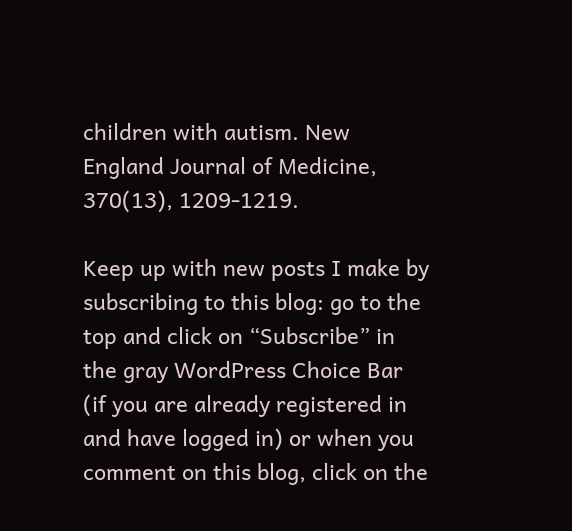children with autism. New England Journal of Medicine, 370(13), 1209-1219.

Keep up with new posts I make by subscribing to this blog: go to the top and click on “Subscribe” in the gray WordPress Choice Bar (if you are already registered in and have logged in) or when you comment on this blog, click on the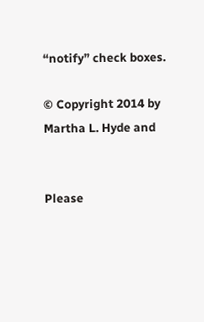“notify” check boxes.

© Copyright 2014 by Martha L. Hyde and


Please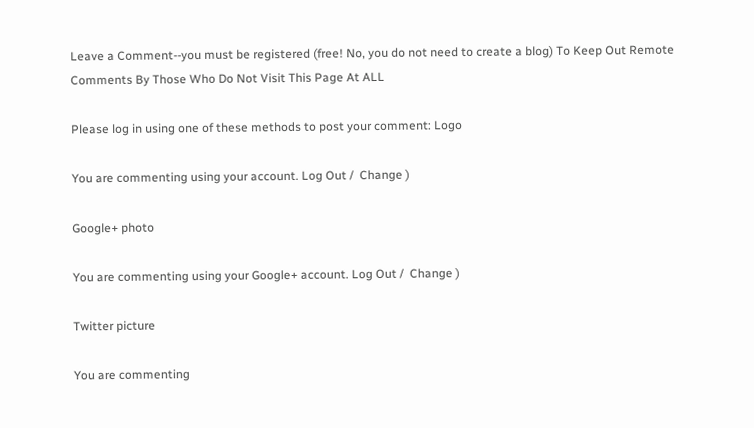Leave a Comment--you must be registered (free! No, you do not need to create a blog) To Keep Out Remote Comments By Those Who Do Not Visit This Page At ALL

Please log in using one of these methods to post your comment: Logo

You are commenting using your account. Log Out /  Change )

Google+ photo

You are commenting using your Google+ account. Log Out /  Change )

Twitter picture

You are commenting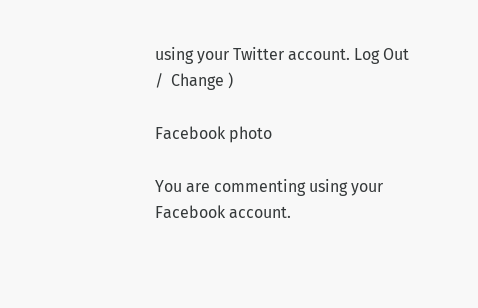using your Twitter account. Log Out /  Change )

Facebook photo

You are commenting using your Facebook account.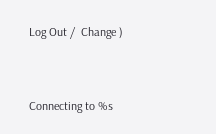Log Out /  Change )


Connecting to %s